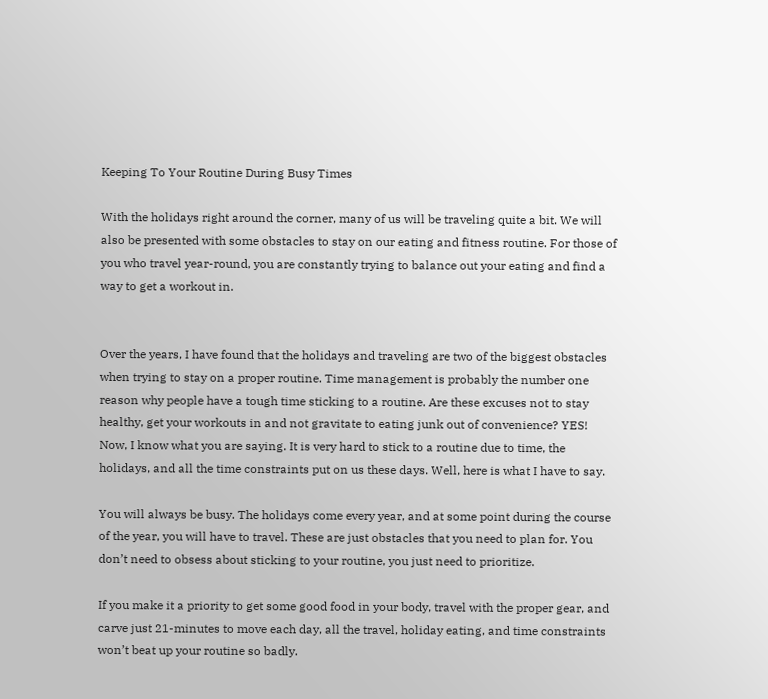Keeping To Your Routine During Busy Times

With the holidays right around the corner, many of us will be traveling quite a bit. We will also be presented with some obstacles to stay on our eating and fitness routine. For those of you who travel year-round, you are constantly trying to balance out your eating and find a way to get a workout in.


Over the years, I have found that the holidays and traveling are two of the biggest obstacles when trying to stay on a proper routine. Time management is probably the number one reason why people have a tough time sticking to a routine. Are these excuses not to stay healthy, get your workouts in and not gravitate to eating junk out of convenience? YES! Now, I know what you are saying. It is very hard to stick to a routine due to time, the holidays, and all the time constraints put on us these days. Well, here is what I have to say.

You will always be busy. The holidays come every year, and at some point during the course of the year, you will have to travel. These are just obstacles that you need to plan for. You don’t need to obsess about sticking to your routine, you just need to prioritize.

If you make it a priority to get some good food in your body, travel with the proper gear, and carve just 21-minutes to move each day, all the travel, holiday eating, and time constraints won’t beat up your routine so badly.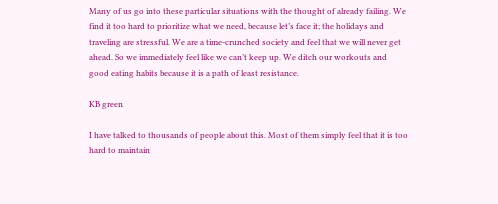Many of us go into these particular situations with the thought of already failing. We find it too hard to prioritize what we need, because let’s face it; the holidays and traveling are stressful. We are a time-crunched society and feel that we will never get ahead. So we immediately feel like we can’t keep up. We ditch our workouts and good eating habits because it is a path of least resistance.

KB green

I have talked to thousands of people about this. Most of them simply feel that it is too hard to maintain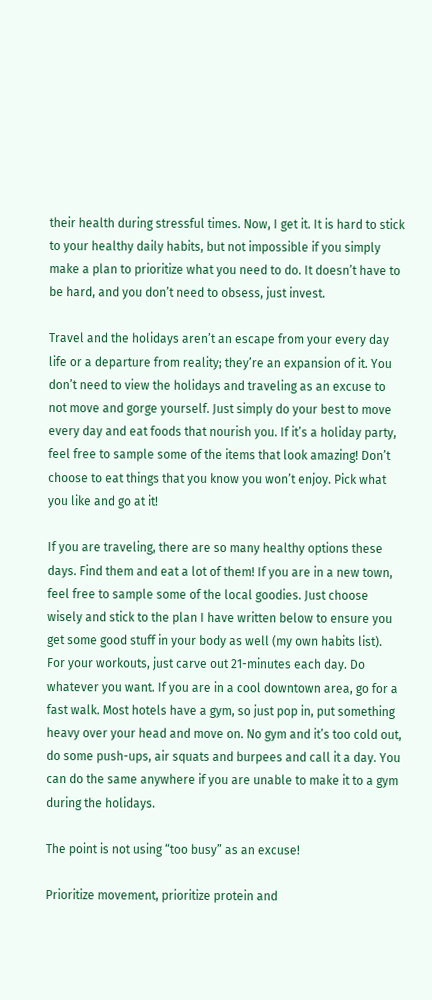their health during stressful times. Now, I get it. It is hard to stick to your healthy daily habits, but not impossible if you simply make a plan to prioritize what you need to do. It doesn’t have to be hard, and you don’t need to obsess, just invest.

Travel and the holidays aren’t an escape from your every day life or a departure from reality; they’re an expansion of it. You don’t need to view the holidays and traveling as an excuse to not move and gorge yourself. Just simply do your best to move every day and eat foods that nourish you. If it’s a holiday party, feel free to sample some of the items that look amazing! Don’t choose to eat things that you know you won’t enjoy. Pick what you like and go at it!

If you are traveling, there are so many healthy options these days. Find them and eat a lot of them! If you are in a new town, feel free to sample some of the local goodies. Just choose wisely and stick to the plan I have written below to ensure you get some good stuff in your body as well (my own habits list). For your workouts, just carve out 21-minutes each day. Do whatever you want. If you are in a cool downtown area, go for a fast walk. Most hotels have a gym, so just pop in, put something heavy over your head and move on. No gym and it’s too cold out, do some push-ups, air squats and burpees and call it a day. You can do the same anywhere if you are unable to make it to a gym during the holidays.

The point is not using “too busy” as an excuse!

Prioritize movement, prioritize protein and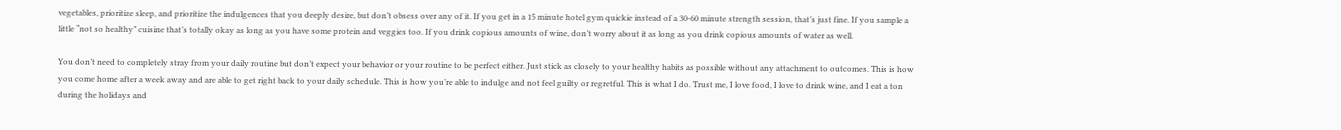vegetables, prioritize sleep, and prioritize the indulgences that you deeply desire, but don’t obsess over any of it. If you get in a 15 minute hotel gym quickie instead of a 30-60 minute strength session, that’s just fine. If you sample a little “not so healthy” cuisine that’s totally okay as long as you have some protein and veggies too. If you drink copious amounts of wine, don’t worry about it as long as you drink copious amounts of water as well.

You don’t need to completely stray from your daily routine but don’t expect your behavior or your routine to be perfect either. Just stick as closely to your healthy habits as possible without any attachment to outcomes. This is how you come home after a week away and are able to get right back to your daily schedule. This is how you’re able to indulge and not feel guilty or regretful. This is what I do. Trust me, I love food, I love to drink wine, and I eat a ton during the holidays and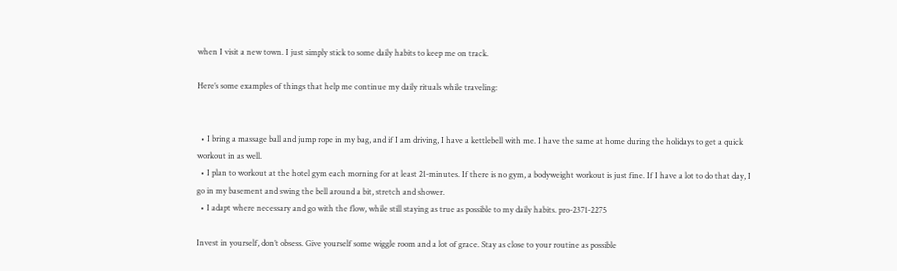when I visit a new town. I just simply stick to some daily habits to keep me on track.

Here’s some examples of things that help me continue my daily rituals while traveling:


  • I bring a massage ball and jump rope in my bag, and if I am driving, I have a kettlebell with me. I have the same at home during the holidays to get a quick workout in as well.
  • I plan to workout at the hotel gym each morning for at least 21-minutes. If there is no gym, a bodyweight workout is just fine. If I have a lot to do that day, I go in my basement and swing the bell around a bit, stretch and shower.
  • I adapt where necessary and go with the flow, while still staying as true as possible to my daily habits. pro-2371-2275

Invest in yourself, don’t obsess. Give yourself some wiggle room and a lot of grace. Stay as close to your routine as possible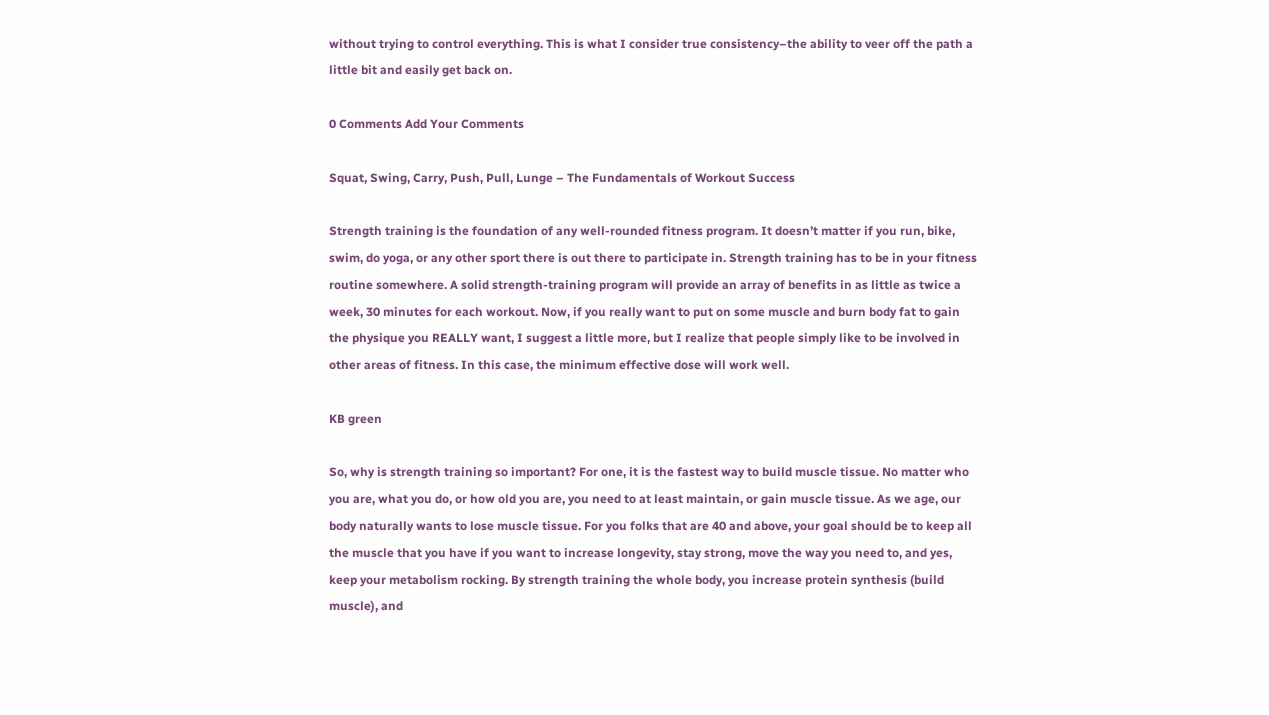without trying to control everything. This is what I consider true consistency–the ability to veer off the path a little bit and easily get back on.

0 Comments Add Your Comments

Squat, Swing, Carry, Push, Pull, Lunge – The Fundamentals of Workout Success

Strength training is the foundation of any well-rounded fitness program. It doesn’t matter if you run, bike, swim, do yoga, or any other sport there is out there to participate in. Strength training has to be in your fitness routine somewhere. A solid strength-training program will provide an array of benefits in as little as twice a week, 30 minutes for each workout. Now, if you really want to put on some muscle and burn body fat to gain the physique you REALLY want, I suggest a little more, but I realize that people simply like to be involved in other areas of fitness. In this case, the minimum effective dose will work well.

KB green

So, why is strength training so important? For one, it is the fastest way to build muscle tissue. No matter who you are, what you do, or how old you are, you need to at least maintain, or gain muscle tissue. As we age, our body naturally wants to lose muscle tissue. For you folks that are 40 and above, your goal should be to keep all the muscle that you have if you want to increase longevity, stay strong, move the way you need to, and yes, keep your metabolism rocking. By strength training the whole body, you increase protein synthesis (build muscle), and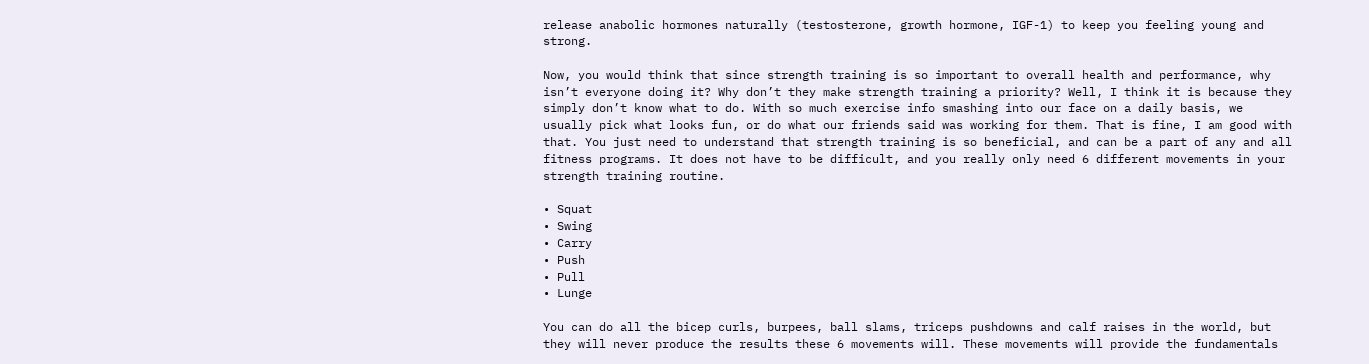release anabolic hormones naturally (testosterone, growth hormone, IGF-1) to keep you feeling young and strong.

Now, you would think that since strength training is so important to overall health and performance, why isn’t everyone doing it? Why don’t they make strength training a priority? Well, I think it is because they simply don’t know what to do. With so much exercise info smashing into our face on a daily basis, we usually pick what looks fun, or do what our friends said was working for them. That is fine, I am good with that. You just need to understand that strength training is so beneficial, and can be a part of any and all fitness programs. It does not have to be difficult, and you really only need 6 different movements in your strength training routine.

• Squat
• Swing
• Carry
• Push
• Pull
• Lunge

You can do all the bicep curls, burpees, ball slams, triceps pushdowns and calf raises in the world, but they will never produce the results these 6 movements will. These movements will provide the fundamentals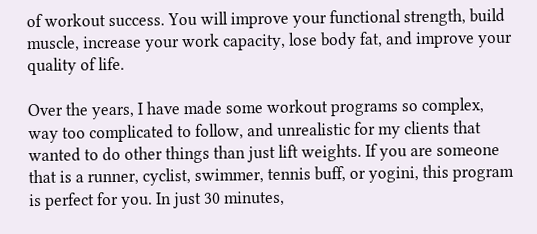of workout success. You will improve your functional strength, build muscle, increase your work capacity, lose body fat, and improve your quality of life.

Over the years, I have made some workout programs so complex, way too complicated to follow, and unrealistic for my clients that wanted to do other things than just lift weights. If you are someone that is a runner, cyclist, swimmer, tennis buff, or yogini, this program is perfect for you. In just 30 minutes,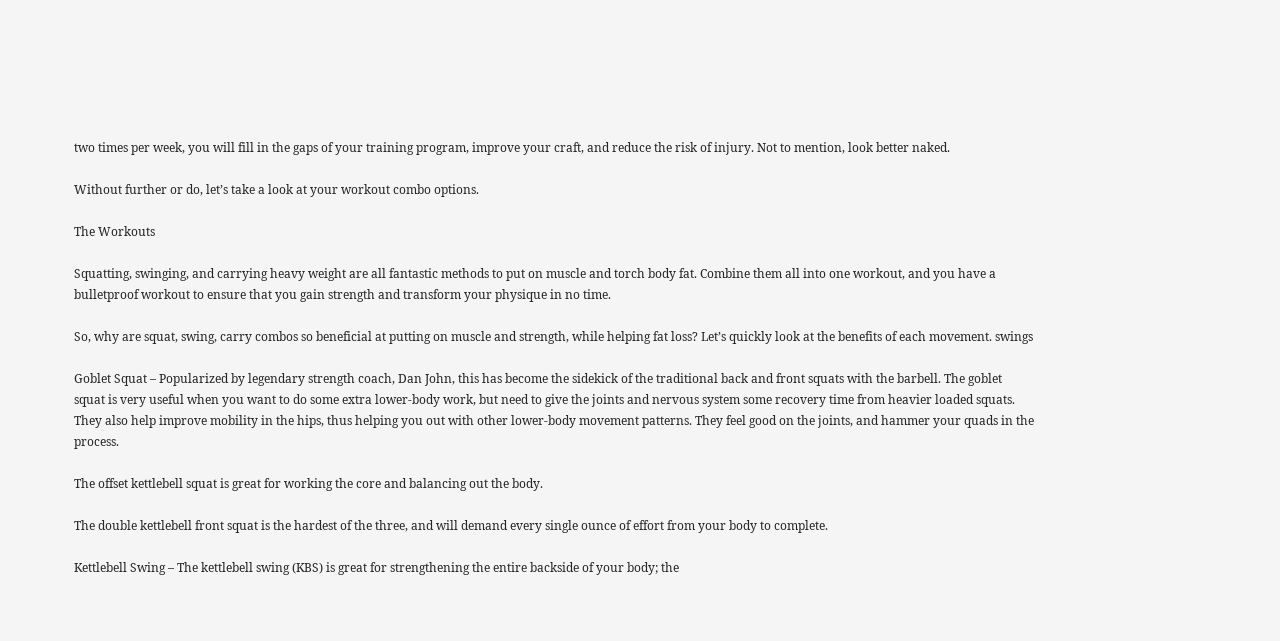two times per week, you will fill in the gaps of your training program, improve your craft, and reduce the risk of injury. Not to mention, look better naked.

Without further or do, let’s take a look at your workout combo options.

The Workouts

Squatting, swinging, and carrying heavy weight are all fantastic methods to put on muscle and torch body fat. Combine them all into one workout, and you have a bulletproof workout to ensure that you gain strength and transform your physique in no time.

So, why are squat, swing, carry combos so beneficial at putting on muscle and strength, while helping fat loss? Let’s quickly look at the benefits of each movement. swings

Goblet Squat – Popularized by legendary strength coach, Dan John, this has become the sidekick of the traditional back and front squats with the barbell. The goblet squat is very useful when you want to do some extra lower-body work, but need to give the joints and nervous system some recovery time from heavier loaded squats. They also help improve mobility in the hips, thus helping you out with other lower-body movement patterns. They feel good on the joints, and hammer your quads in the process.

The offset kettlebell squat is great for working the core and balancing out the body.

The double kettlebell front squat is the hardest of the three, and will demand every single ounce of effort from your body to complete.

Kettlebell Swing – The kettlebell swing (KBS) is great for strengthening the entire backside of your body; the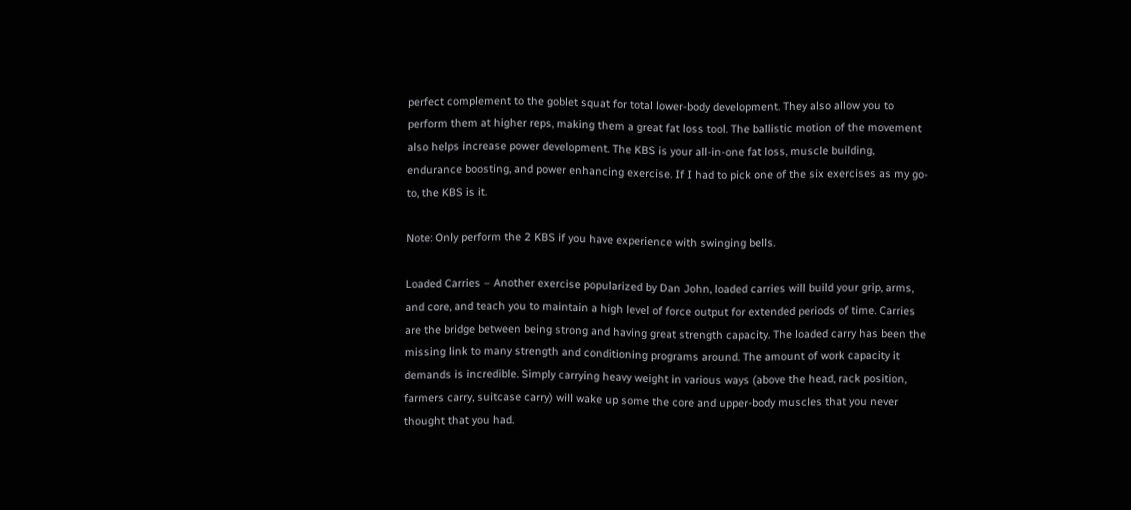perfect complement to the goblet squat for total lower-body development. They also allow you to perform them at higher reps, making them a great fat loss tool. The ballistic motion of the movement also helps increase power development. The KBS is your all-in-one fat loss, muscle building, endurance boosting, and power enhancing exercise. If I had to pick one of the six exercises as my go-to, the KBS is it.

Note: Only perform the 2 KBS if you have experience with swinging bells.

Loaded Carries – Another exercise popularized by Dan John, loaded carries will build your grip, arms, and core, and teach you to maintain a high level of force output for extended periods of time. Carries are the bridge between being strong and having great strength capacity. The loaded carry has been the missing link to many strength and conditioning programs around. The amount of work capacity it demands is incredible. Simply carrying heavy weight in various ways (above the head, rack position, farmers carry, suitcase carry) will wake up some the core and upper-body muscles that you never thought that you had.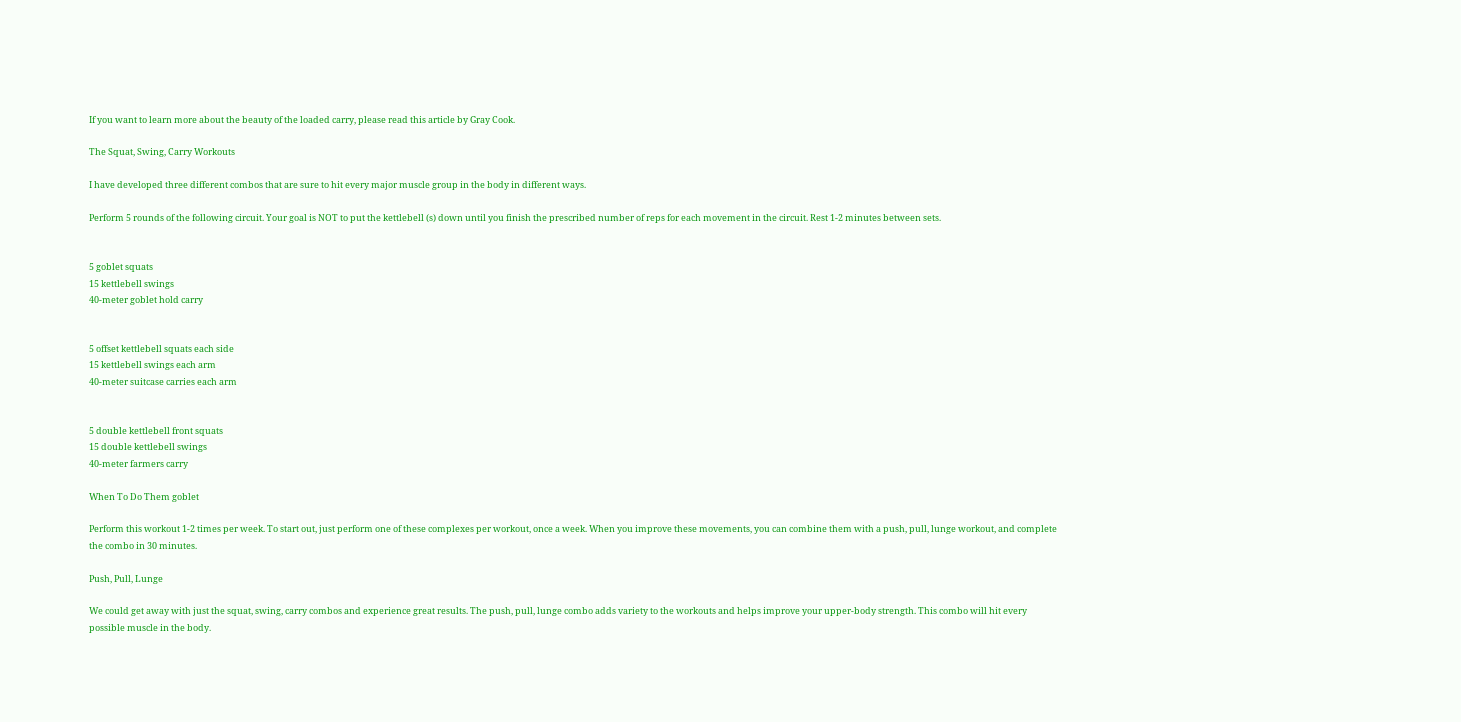If you want to learn more about the beauty of the loaded carry, please read this article by Gray Cook.

The Squat, Swing, Carry Workouts

I have developed three different combos that are sure to hit every major muscle group in the body in different ways.

Perform 5 rounds of the following circuit. Your goal is NOT to put the kettlebell (s) down until you finish the prescribed number of reps for each movement in the circuit. Rest 1-2 minutes between sets.


5 goblet squats
15 kettlebell swings
40-meter goblet hold carry


5 offset kettlebell squats each side
15 kettlebell swings each arm
40-meter suitcase carries each arm


5 double kettlebell front squats
15 double kettlebell swings
40-meter farmers carry

When To Do Them goblet

Perform this workout 1-2 times per week. To start out, just perform one of these complexes per workout, once a week. When you improve these movements, you can combine them with a push, pull, lunge workout, and complete the combo in 30 minutes.

Push, Pull, Lunge

We could get away with just the squat, swing, carry combos and experience great results. The push, pull, lunge combo adds variety to the workouts and helps improve your upper-body strength. This combo will hit every possible muscle in the body.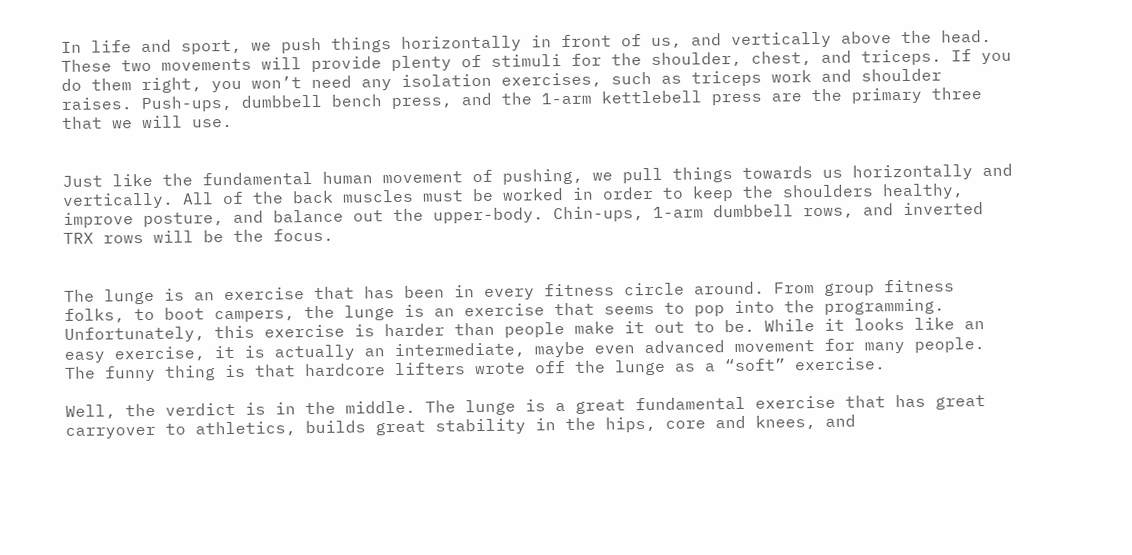In life and sport, we push things horizontally in front of us, and vertically above the head. These two movements will provide plenty of stimuli for the shoulder, chest, and triceps. If you do them right, you won’t need any isolation exercises, such as triceps work and shoulder raises. Push-ups, dumbbell bench press, and the 1-arm kettlebell press are the primary three that we will use.


Just like the fundamental human movement of pushing, we pull things towards us horizontally and vertically. All of the back muscles must be worked in order to keep the shoulders healthy, improve posture, and balance out the upper-body. Chin-ups, 1-arm dumbbell rows, and inverted TRX rows will be the focus.


The lunge is an exercise that has been in every fitness circle around. From group fitness folks, to boot campers, the lunge is an exercise that seems to pop into the programming. Unfortunately, this exercise is harder than people make it out to be. While it looks like an easy exercise, it is actually an intermediate, maybe even advanced movement for many people. The funny thing is that hardcore lifters wrote off the lunge as a “soft” exercise.

Well, the verdict is in the middle. The lunge is a great fundamental exercise that has great carryover to athletics, builds great stability in the hips, core and knees, and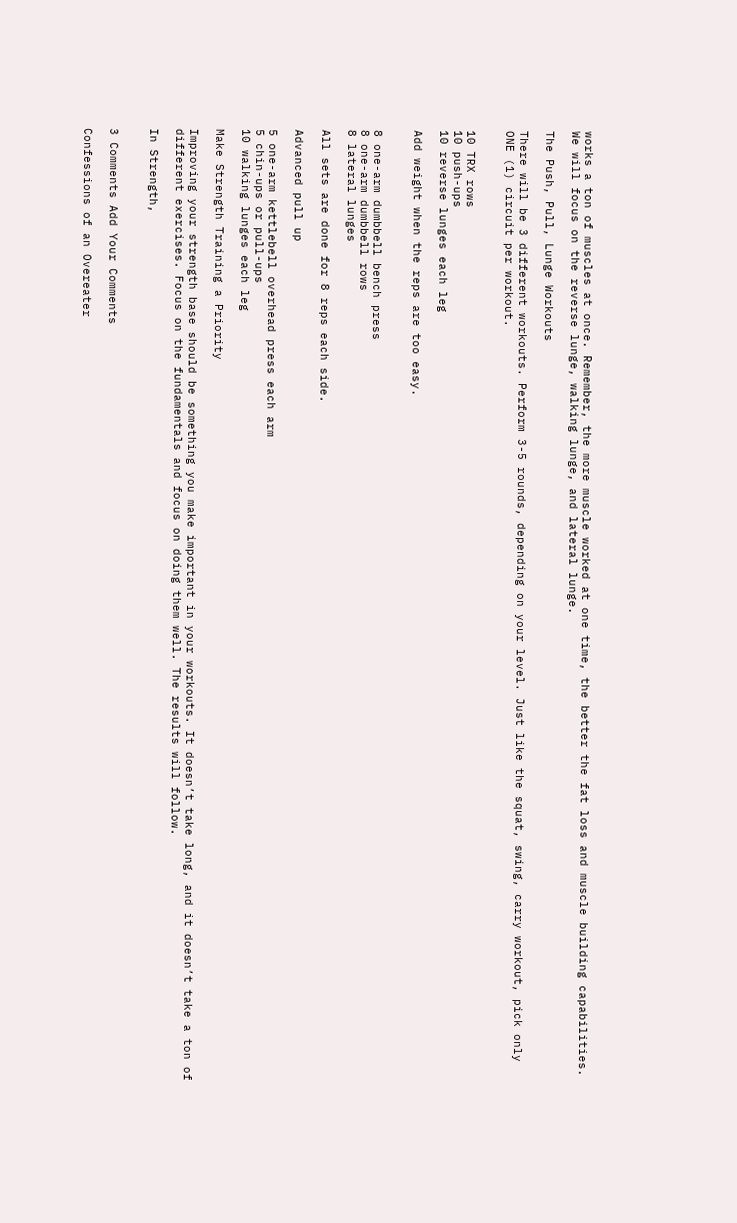works a ton of muscles at once. Remember, the more muscle worked at one time, the better the fat loss and muscle building capabilities. We will focus on the reverse lunge, walking lunge, and lateral lunge.

The Push, Pull, Lunge Workouts

There will be 3 different workouts. Perform 3-5 rounds, depending on your level. Just like the squat, swing, carry workout, pick only ONE (1) circuit per workout.


10 TRX rows
10 push-ups
10 reverse lunges each leg

Add weight when the reps are too easy.


8 one-arm dumbbell bench press
8 one-arm dumbbell rows
8 lateral lunges

All sets are done for 8 reps each side.

Advanced pull up

5 one-arm kettlebell overhead press each arm
5 chin-ups or pull-ups
10 walking lunges each leg

Make Strength Training a Priority

Improving your strength base should be something you make important in your workouts. It doesn’t take long, and it doesn’t take a ton of different exercises. Focus on the fundamentals and focus on doing them well. The results will follow.

In Strength,


3 Comments Add Your Comments

Confessions of an Overeater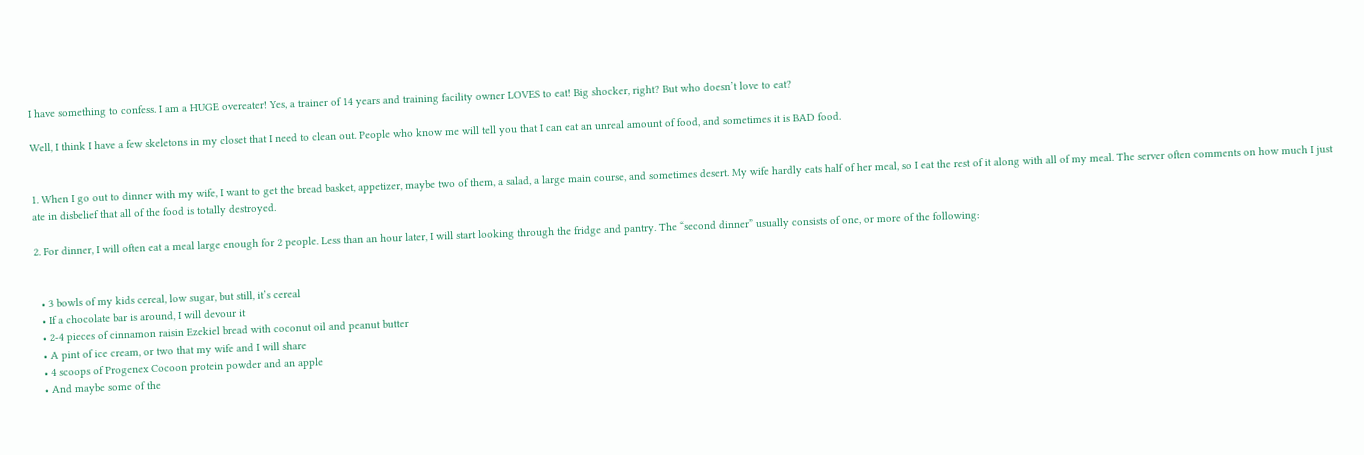I have something to confess. I am a HUGE overeater! Yes, a trainer of 14 years and training facility owner LOVES to eat! Big shocker, right? But who doesn’t love to eat?

Well, I think I have a few skeletons in my closet that I need to clean out. People who know me will tell you that I can eat an unreal amount of food, and sometimes it is BAD food.


1. When I go out to dinner with my wife, I want to get the bread basket, appetizer, maybe two of them, a salad, a large main course, and sometimes desert. My wife hardly eats half of her meal, so I eat the rest of it along with all of my meal. The server often comments on how much I just ate in disbelief that all of the food is totally destroyed.

2. For dinner, I will often eat a meal large enough for 2 people. Less than an hour later, I will start looking through the fridge and pantry. The “second dinner” usually consists of one, or more of the following:


  • 3 bowls of my kids cereal, low sugar, but still, it’s cereal
  • If a chocolate bar is around, I will devour it
  • 2-4 pieces of cinnamon raisin Ezekiel bread with coconut oil and peanut butter
  • A pint of ice cream, or two that my wife and I will share
  • 4 scoops of Progenex Cocoon protein powder and an apple
  • And maybe some of the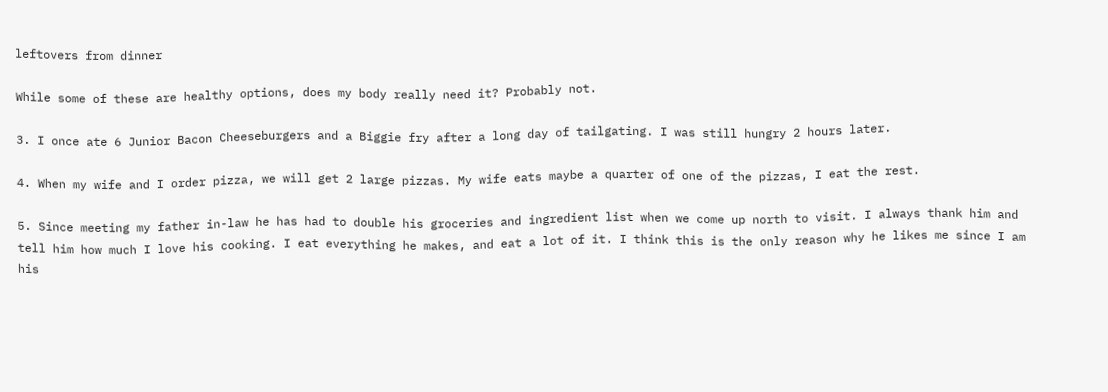leftovers from dinner

While some of these are healthy options, does my body really need it? Probably not.

3. I once ate 6 Junior Bacon Cheeseburgers and a Biggie fry after a long day of tailgating. I was still hungry 2 hours later.

4. When my wife and I order pizza, we will get 2 large pizzas. My wife eats maybe a quarter of one of the pizzas, I eat the rest.

5. Since meeting my father in-law he has had to double his groceries and ingredient list when we come up north to visit. I always thank him and tell him how much I love his cooking. I eat everything he makes, and eat a lot of it. I think this is the only reason why he likes me since I am his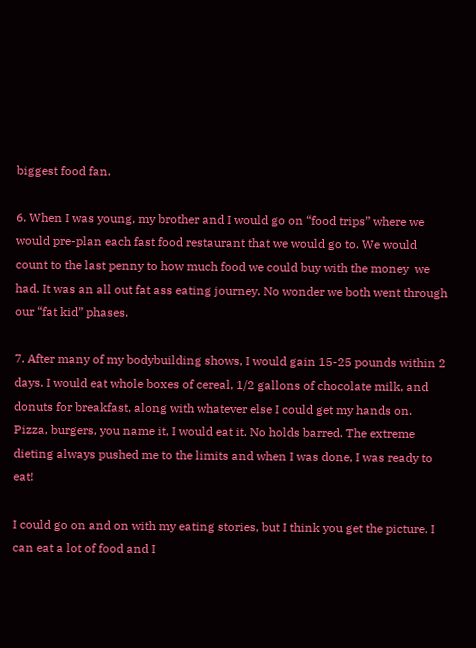biggest food fan.

6. When I was young, my brother and I would go on “food trips” where we would pre-plan each fast food restaurant that we would go to. We would count to the last penny to how much food we could buy with the money  we had. It was an all out fat ass eating journey. No wonder we both went through our “fat kid” phases.

7. After many of my bodybuilding shows, I would gain 15-25 pounds within 2 days. I would eat whole boxes of cereal, 1/2 gallons of chocolate milk, and donuts for breakfast, along with whatever else I could get my hands on. Pizza, burgers, you name it, I would eat it. No holds barred. The extreme dieting always pushed me to the limits and when I was done, I was ready to eat!

I could go on and on with my eating stories, but I think you get the picture. I can eat a lot of food and I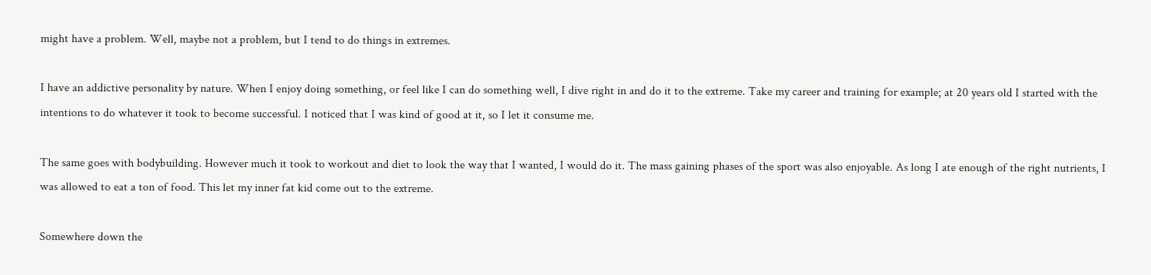might have a problem. Well, maybe not a problem, but I tend to do things in extremes.

I have an addictive personality by nature. When I enjoy doing something, or feel like I can do something well, I dive right in and do it to the extreme. Take my career and training for example; at 20 years old I started with the intentions to do whatever it took to become successful. I noticed that I was kind of good at it, so I let it consume me.

The same goes with bodybuilding. However much it took to workout and diet to look the way that I wanted, I would do it. The mass gaining phases of the sport was also enjoyable. As long I ate enough of the right nutrients, I was allowed to eat a ton of food. This let my inner fat kid come out to the extreme.

Somewhere down the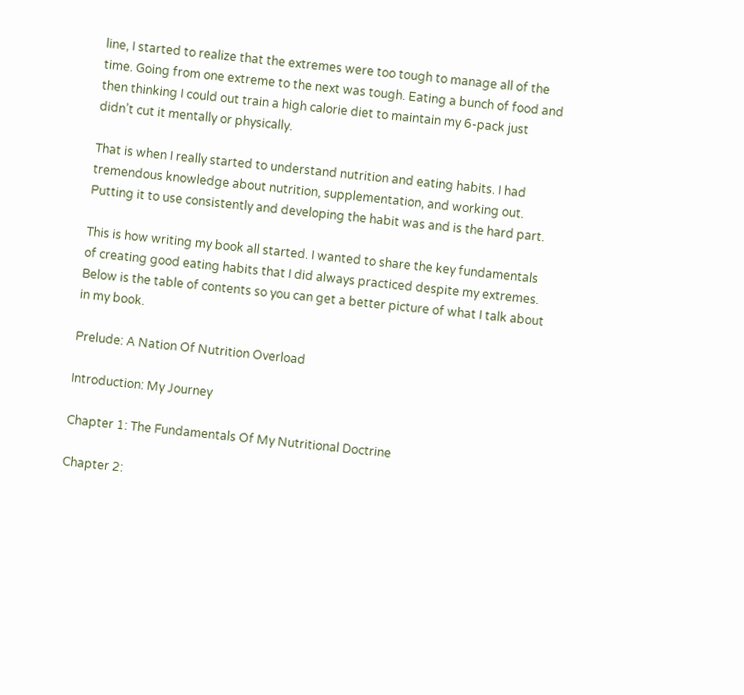line, I started to realize that the extremes were too tough to manage all of the time. Going from one extreme to the next was tough. Eating a bunch of food and then thinking I could out train a high calorie diet to maintain my 6-pack just didn’t cut it mentally or physically.

That is when I really started to understand nutrition and eating habits. I had tremendous knowledge about nutrition, supplementation, and working out. Putting it to use consistently and developing the habit was and is the hard part.

This is how writing my book all started. I wanted to share the key fundamentals of creating good eating habits that I did always practiced despite my extremes. Below is the table of contents so you can get a better picture of what I talk about in my book.

Prelude: A Nation Of Nutrition Overload

Introduction: My Journey

Chapter 1: The Fundamentals Of My Nutritional Doctrine

Chapter 2: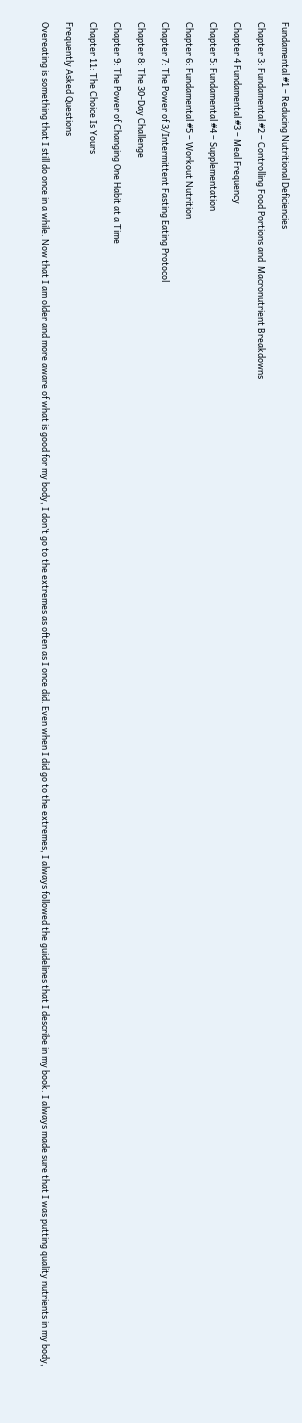Fundamental #1 – Reducing Nutritional Deficiencies

Chapter 3: Fundamental #2 – Controlling Food Portions and  Macronutrient Breakdowns

Chapter 4 Fundamental #3 – Meal Frequency

Chapter 5: Fundamental #4 – Supplementation

Chapter 6: Fundamental #5 – Workout Nutrition

Chapter 7: The Power of 3/Intermittent Fasting Eating Protocol

Chapter 8: The 30-Day Challenge

Chapter 9: The Power of Changing One Habit at a Time

Chapter 11: The Choice Is Yours

Frequently Asked Questions

Overeating is something that I still do once in a while. Now that I am older and more aware of what is good for my body, I don’t go to the extremes as often as I once did. Even when I did go to the extremes, I always followed the guidelines that I describe in my book. I always made sure that I was putting quality nutrients in my body,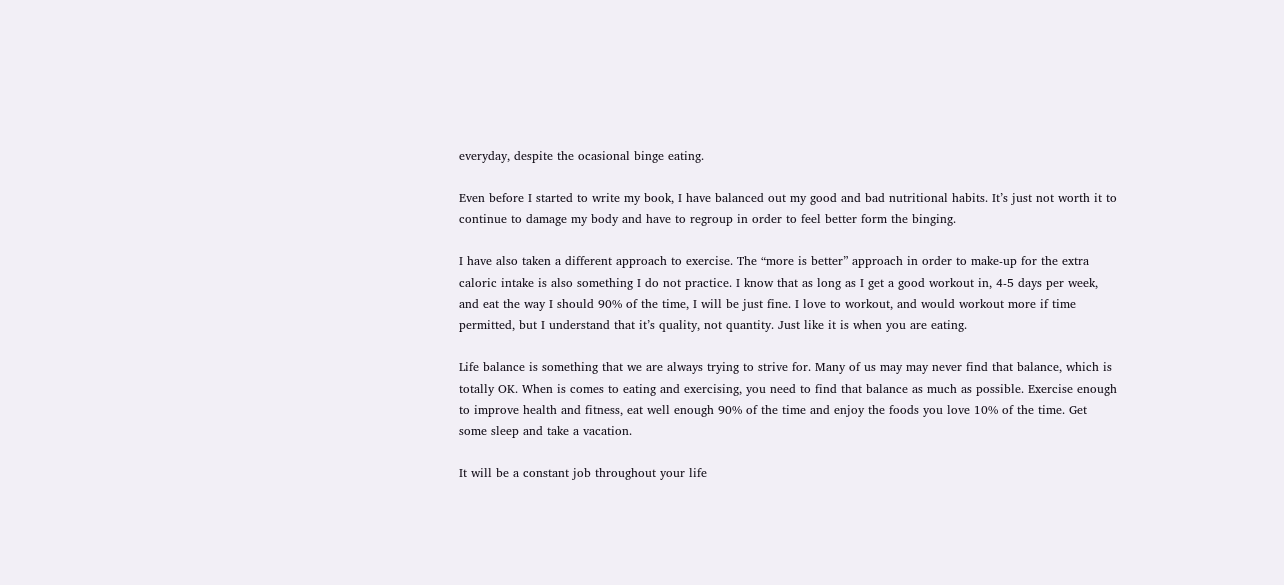everyday, despite the ocasional binge eating.

Even before I started to write my book, I have balanced out my good and bad nutritional habits. It’s just not worth it to continue to damage my body and have to regroup in order to feel better form the binging.

I have also taken a different approach to exercise. The “more is better” approach in order to make-up for the extra caloric intake is also something I do not practice. I know that as long as I get a good workout in, 4-5 days per week, and eat the way I should 90% of the time, I will be just fine. I love to workout, and would workout more if time permitted, but I understand that it’s quality, not quantity. Just like it is when you are eating.

Life balance is something that we are always trying to strive for. Many of us may may never find that balance, which is totally OK. When is comes to eating and exercising, you need to find that balance as much as possible. Exercise enough to improve health and fitness, eat well enough 90% of the time and enjoy the foods you love 10% of the time. Get some sleep and take a vacation.

It will be a constant job throughout your life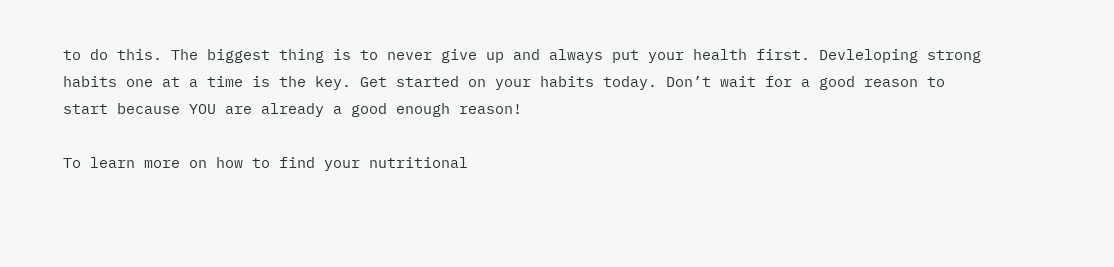to do this. The biggest thing is to never give up and always put your health first. Devleloping strong habits one at a time is the key. Get started on your habits today. Don’t wait for a good reason to start because YOU are already a good enough reason!

To learn more on how to find your nutritional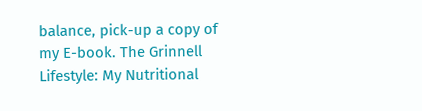balance, pick-up a copy of my E-book. The Grinnell Lifestyle: My Nutritional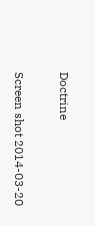Doctrine

Screen shot 2014-03-20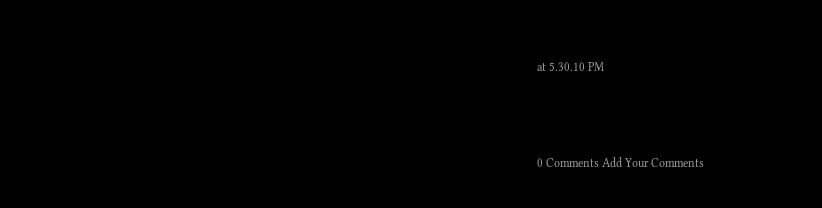at 5.30.10 PM




0 Comments Add Your Comments